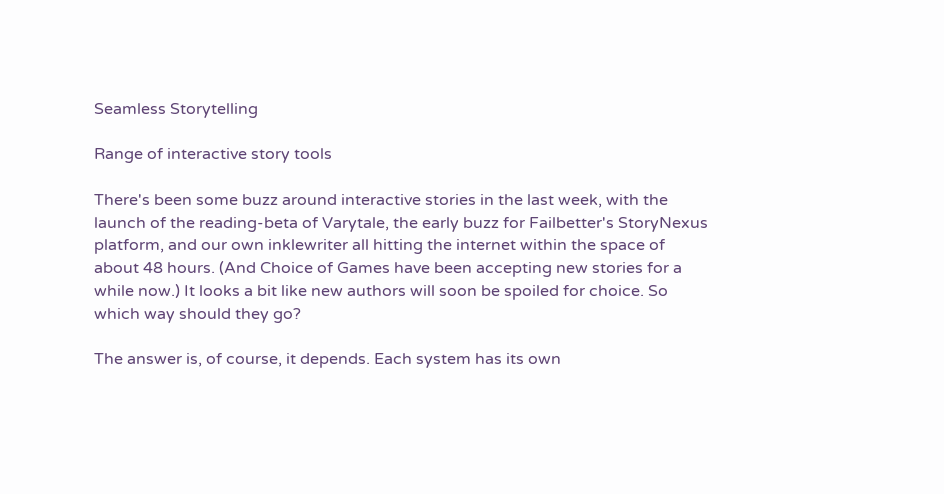Seamless Storytelling

Range of interactive story tools

There's been some buzz around interactive stories in the last week, with the launch of the reading-beta of Varytale, the early buzz for Failbetter's StoryNexus platform, and our own inklewriter all hitting the internet within the space of about 48 hours. (And Choice of Games have been accepting new stories for a while now.) It looks a bit like new authors will soon be spoiled for choice. So which way should they go?

The answer is, of course, it depends. Each system has its own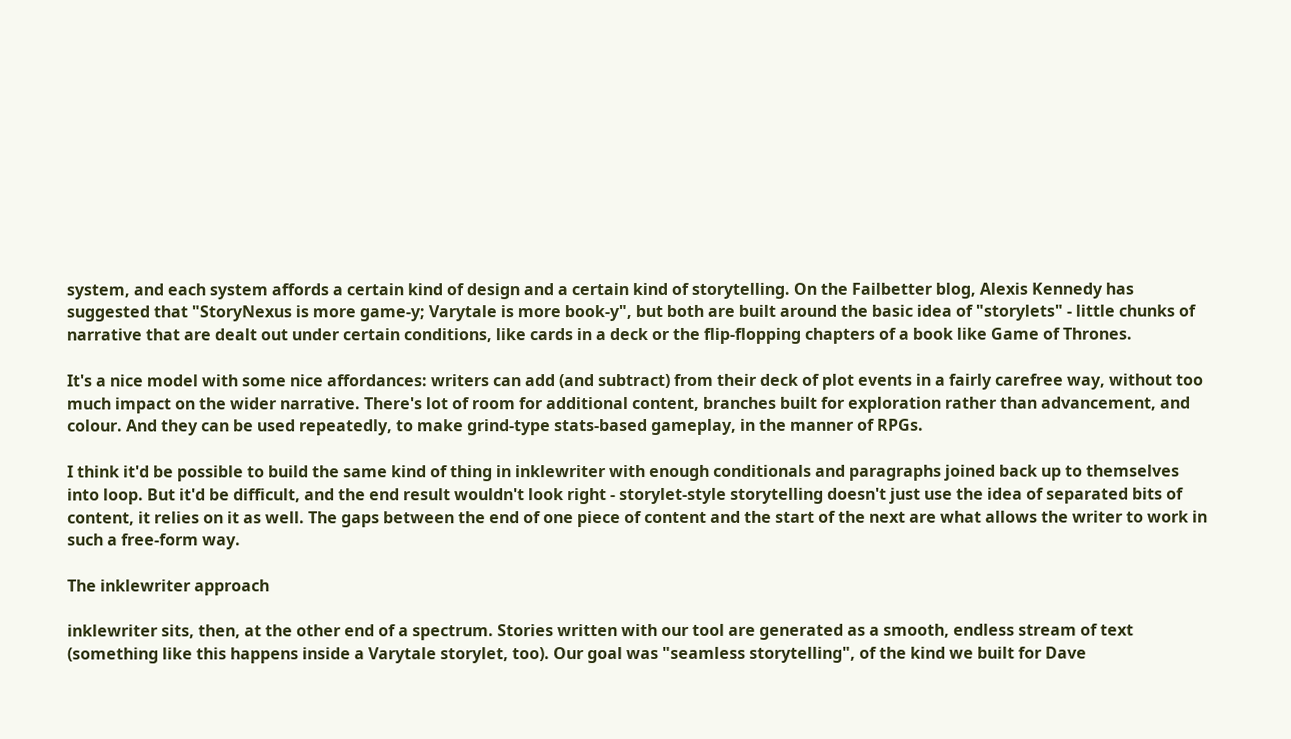system, and each system affords a certain kind of design and a certain kind of storytelling. On the Failbetter blog, Alexis Kennedy has suggested that "StoryNexus is more game-y; Varytale is more book-y", but both are built around the basic idea of "storylets" - little chunks of narrative that are dealt out under certain conditions, like cards in a deck or the flip-flopping chapters of a book like Game of Thrones.

It's a nice model with some nice affordances: writers can add (and subtract) from their deck of plot events in a fairly carefree way, without too much impact on the wider narrative. There's lot of room for additional content, branches built for exploration rather than advancement, and colour. And they can be used repeatedly, to make grind-type stats-based gameplay, in the manner of RPGs.

I think it'd be possible to build the same kind of thing in inklewriter with enough conditionals and paragraphs joined back up to themselves into loop. But it'd be difficult, and the end result wouldn't look right - storylet-style storytelling doesn't just use the idea of separated bits of content, it relies on it as well. The gaps between the end of one piece of content and the start of the next are what allows the writer to work in such a free-form way.

The inklewriter approach

inklewriter sits, then, at the other end of a spectrum. Stories written with our tool are generated as a smooth, endless stream of text (something like this happens inside a Varytale storylet, too). Our goal was "seamless storytelling", of the kind we built for Dave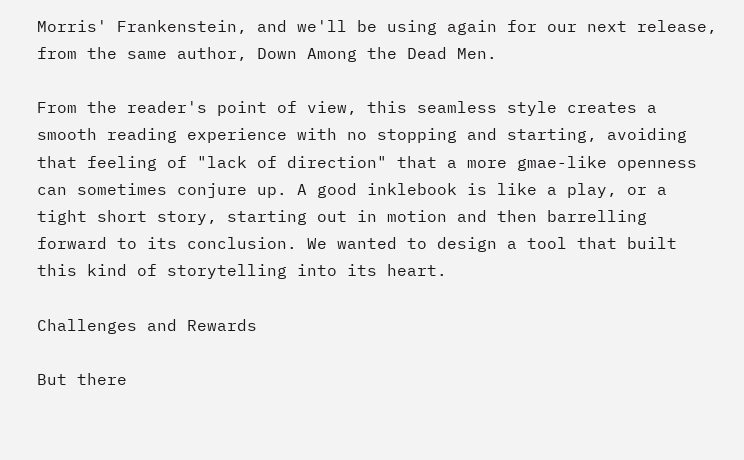Morris' Frankenstein, and we'll be using again for our next release, from the same author, Down Among the Dead Men.

From the reader's point of view, this seamless style creates a smooth reading experience with no stopping and starting, avoiding that feeling of "lack of direction" that a more gmae-like openness can sometimes conjure up. A good inklebook is like a play, or a tight short story, starting out in motion and then barrelling forward to its conclusion. We wanted to design a tool that built this kind of storytelling into its heart.

Challenges and Rewards

But there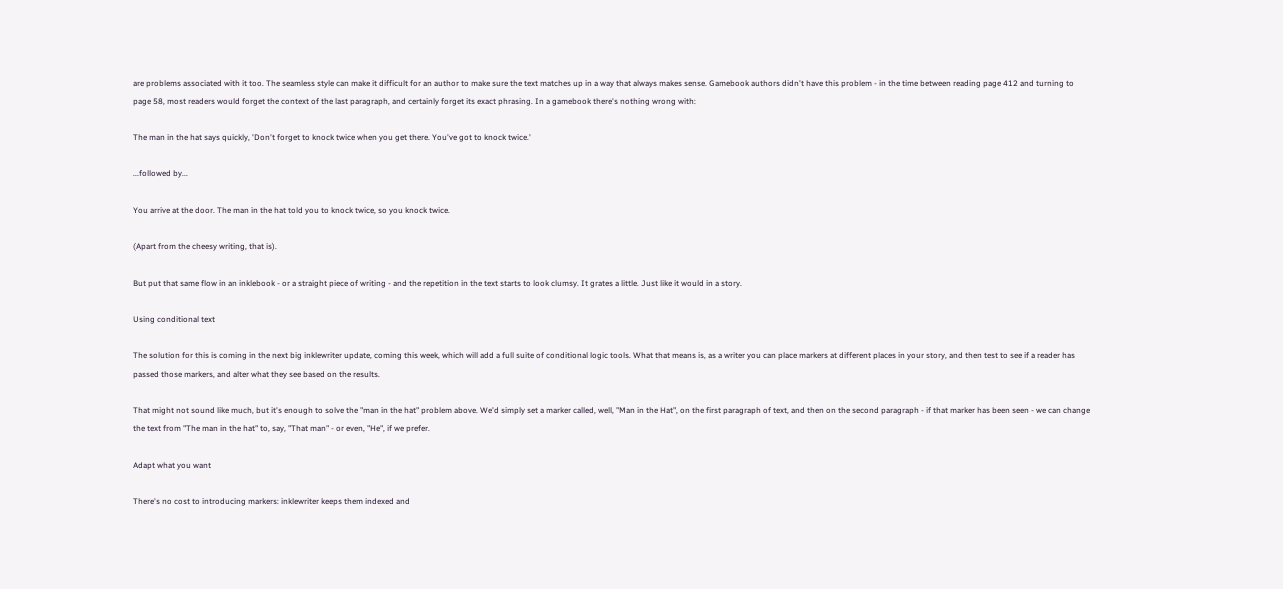are problems associated with it too. The seamless style can make it difficult for an author to make sure the text matches up in a way that always makes sense. Gamebook authors didn't have this problem - in the time between reading page 412 and turning to page 58, most readers would forget the context of the last paragraph, and certainly forget its exact phrasing. In a gamebook there's nothing wrong with:

The man in the hat says quickly, 'Don't forget to knock twice when you get there. You've got to knock twice.'

...followed by...

You arrive at the door. The man in the hat told you to knock twice, so you knock twice.

(Apart from the cheesy writing, that is).

But put that same flow in an inklebook - or a straight piece of writing - and the repetition in the text starts to look clumsy. It grates a little. Just like it would in a story.

Using conditional text

The solution for this is coming in the next big inklewriter update, coming this week, which will add a full suite of conditional logic tools. What that means is, as a writer you can place markers at different places in your story, and then test to see if a reader has passed those markers, and alter what they see based on the results.

That might not sound like much, but it's enough to solve the "man in the hat" problem above. We'd simply set a marker called, well, "Man in the Hat", on the first paragraph of text, and then on the second paragraph - if that marker has been seen - we can change the text from "The man in the hat" to, say, "That man" - or even, "He", if we prefer.

Adapt what you want

There's no cost to introducing markers: inklewriter keeps them indexed and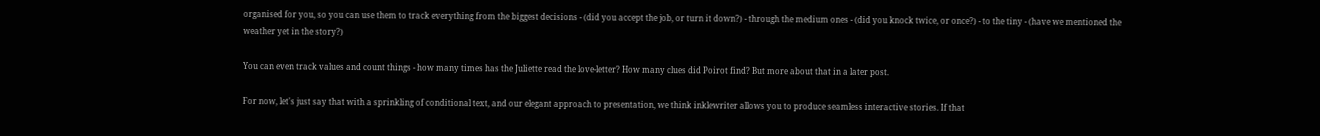organised for you, so you can use them to track everything from the biggest decisions - (did you accept the job, or turn it down?) - through the medium ones - (did you knock twice, or once?) - to the tiny - (have we mentioned the weather yet in the story?)

You can even track values and count things - how many times has the Juliette read the love-letter? How many clues did Poirot find? But more about that in a later post.

For now, let's just say that with a sprinkling of conditional text, and our elegant approach to presentation, we think inklewriter allows you to produce seamless interactive stories. If that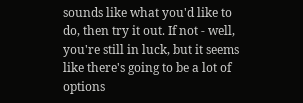sounds like what you'd like to do, then try it out. If not - well, you're still in luck, but it seems like there's going to be a lot of options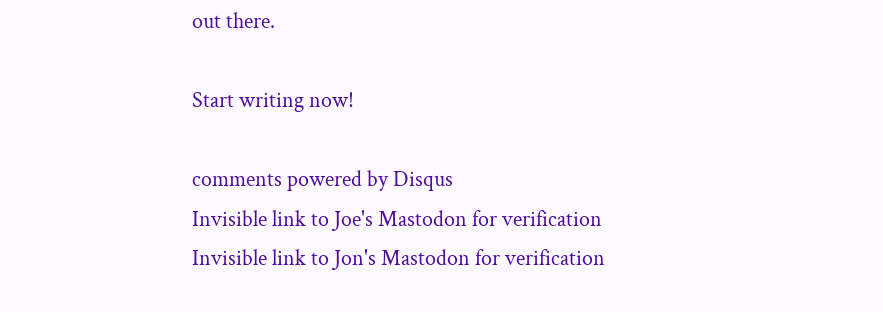out there.

Start writing now!

comments powered by Disqus
Invisible link to Joe's Mastodon for verification Invisible link to Jon's Mastodon for verification